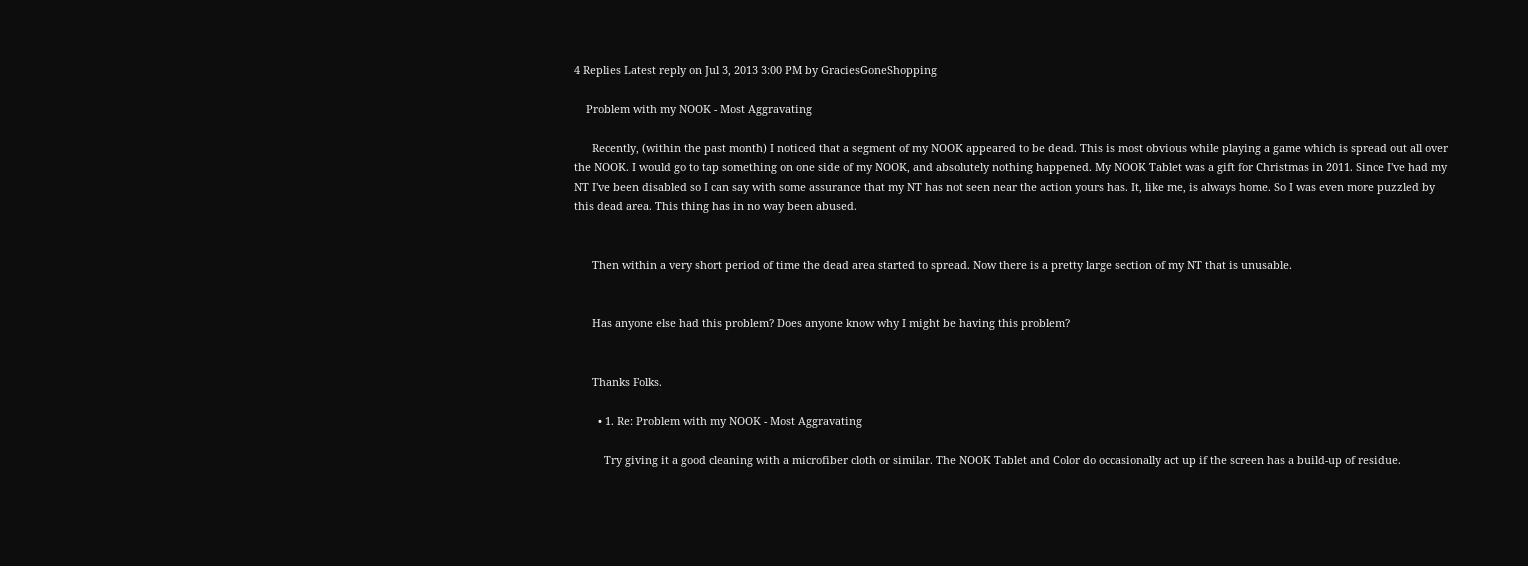4 Replies Latest reply on Jul 3, 2013 3:00 PM by GraciesGoneShopping

    Problem with my NOOK - Most Aggravating

      Recently, (within the past month) I noticed that a segment of my NOOK appeared to be dead. This is most obvious while playing a game which is spread out all over the NOOK. I would go to tap something on one side of my NOOK, and absolutely nothing happened. My NOOK Tablet was a gift for Christmas in 2011. Since I've had my NT I've been disabled so I can say with some assurance that my NT has not seen near the action yours has. It, like me, is always home. So I was even more puzzled by this dead area. This thing has in no way been abused.


      Then within a very short period of time the dead area started to spread. Now there is a pretty large section of my NT that is unusable.


      Has anyone else had this problem? Does anyone know why I might be having this problem?


      Thanks Folks.

        • 1. Re: Problem with my NOOK - Most Aggravating

          Try giving it a good cleaning with a microfiber cloth or similar. The NOOK Tablet and Color do occasionally act up if the screen has a build-up of residue.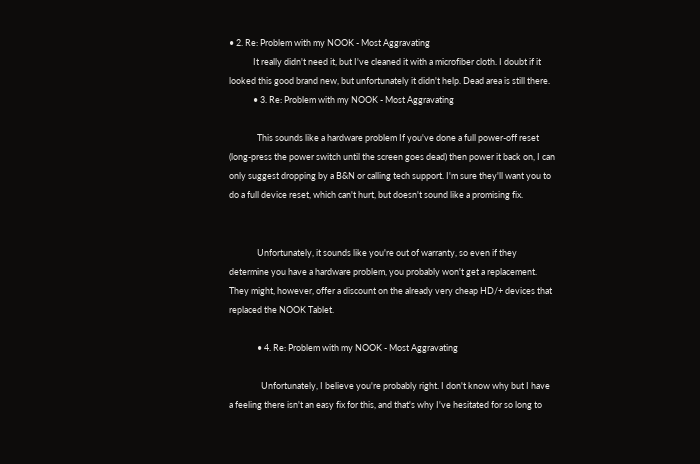• 2. Re: Problem with my NOOK - Most Aggravating
            It really didn't need it, but I've cleaned it with a microfiber cloth. I doubt if it looked this good brand new, but unfortunately it didn't help. Dead area is still there.
            • 3. Re: Problem with my NOOK - Most Aggravating

              This sounds like a hardware problem If you've done a full power-off reset (long-press the power switch until the screen goes dead) then power it back on, I can only suggest dropping by a B&N or calling tech support. I'm sure they'll want you to do a full device reset, which can't hurt, but doesn't sound like a promising fix.


              Unfortunately, it sounds like you're out of warranty, so even if they determine you have a hardware problem, you probably won't get a replacement. They might, however, offer a discount on the already very cheap HD/+ devices that replaced the NOOK Tablet.

              • 4. Re: Problem with my NOOK - Most Aggravating

                Unfortunately, I believe you're probably right. I don't know why but I have a feeling there isn't an easy fix for this, and that's why I've hesitated for so long to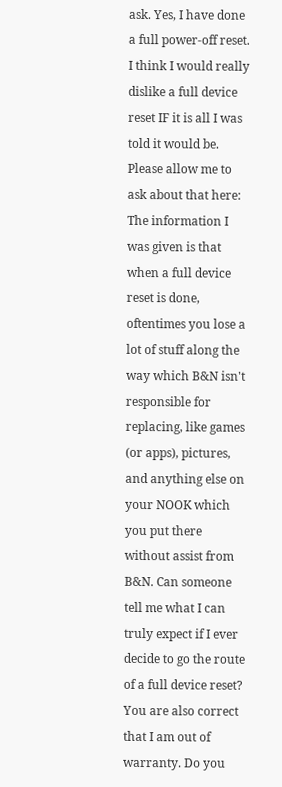ask. Yes, I have done a full power-off reset. I think I would really dislike a full device reset IF it is all I was told it would be. Please allow me to ask about that here: The information I was given is that when a full device reset is done, oftentimes you lose a lot of stuff along the way which B&N isn't responsible for replacing, like games (or apps), pictures, and anything else on your NOOK which you put there without assist from B&N. Can someone tell me what I can truly expect if I ever decide to go the route of a full device reset? You are also correct that I am out of warranty. Do you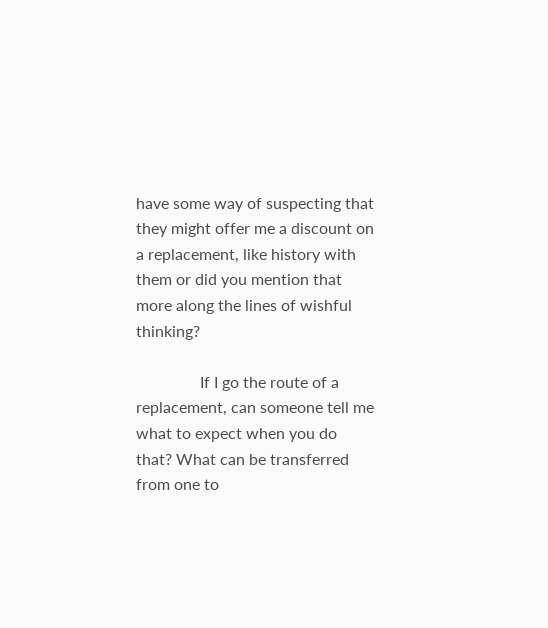have some way of suspecting that they might offer me a discount on a replacement, like history with them or did you mention that more along the lines of wishful thinking?

                If I go the route of a replacement, can someone tell me what to expect when you do that? What can be transferred from one to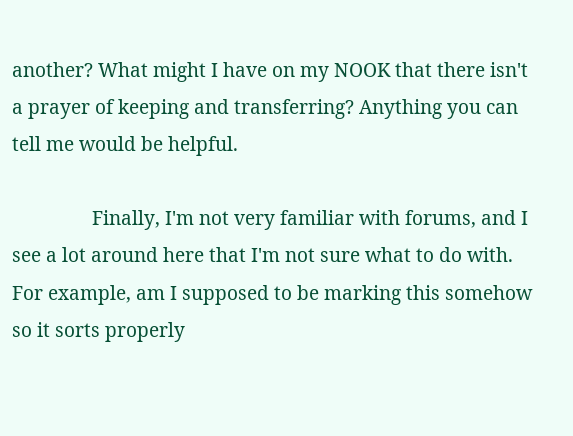another? What might I have on my NOOK that there isn't a prayer of keeping and transferring? Anything you can tell me would be helpful.

                Finally, I'm not very familiar with forums, and I see a lot around here that I'm not sure what to do with. For example, am I supposed to be marking this somehow so it sorts properly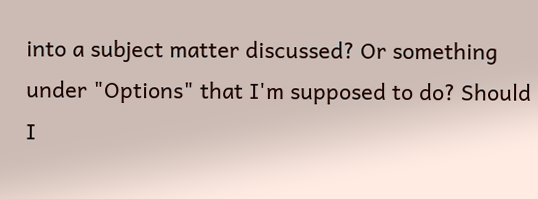into a subject matter discussed? Or something under "Options" that I'm supposed to do? Should I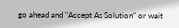go ahead and "Accept As Solution" or wait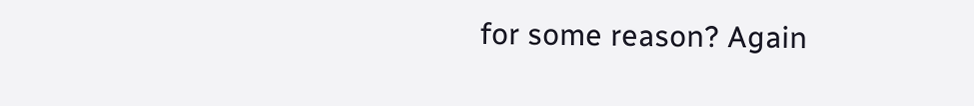for some reason? Again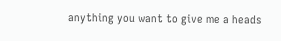anything you want to give me a heads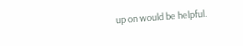up on would be helpful.